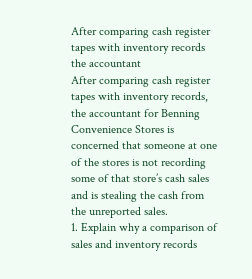After comparing cash register tapes with inventory records the accountant
After comparing cash register tapes with inventory records, the accountant for Benning Convenience Stores is concerned that someone at one of the stores is not recording some of that store’s cash sales and is stealing the cash from the unreported sales.
1. Explain why a comparison of sales and inventory records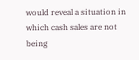would reveal a situation in which cash sales are not being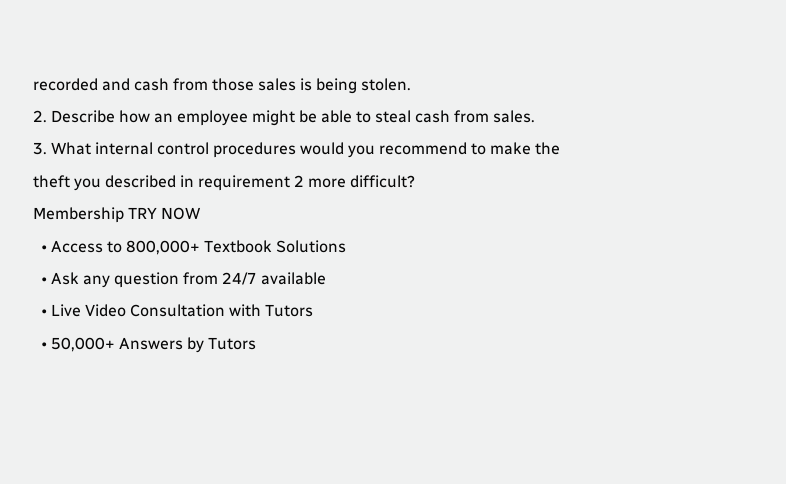recorded and cash from those sales is being stolen.
2. Describe how an employee might be able to steal cash from sales.
3. What internal control procedures would you recommend to make the theft you described in requirement 2 more difficult?
Membership TRY NOW
  • Access to 800,000+ Textbook Solutions
  • Ask any question from 24/7 available
  • Live Video Consultation with Tutors
  • 50,000+ Answers by Tutors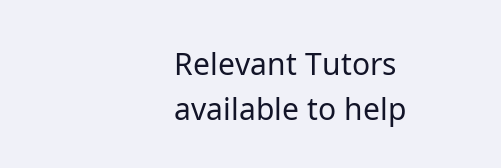Relevant Tutors available to help